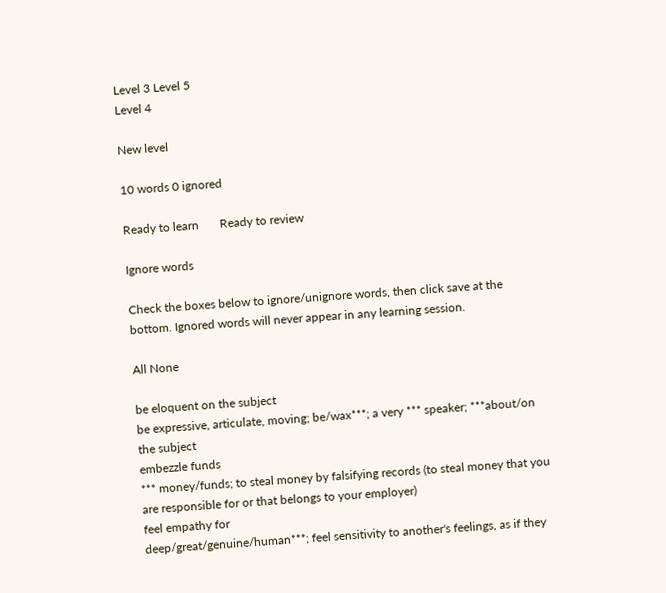Level 3 Level 5
Level 4

New level

10 words 0 ignored

Ready to learn       Ready to review

Ignore words

Check the boxes below to ignore/unignore words, then click save at the bottom. Ignored words will never appear in any learning session.

All None

be eloquent on the subject
be expressive, articulate, moving; be/wax***; a very *** speaker; ***about/on the subject
embezzle funds
*** money/funds; to steal money by falsifying records (to steal money that you are responsible for or that belongs to your employer)
feel empathy for
deep/great/genuine/human***; feel sensitivity to another's feelings, as if they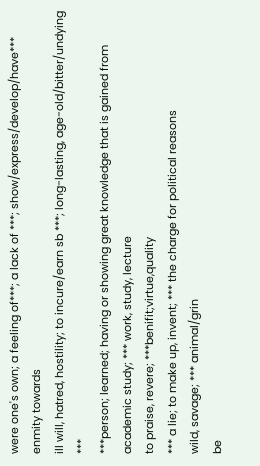were one's own; a feeling of***; a lack of ***; show/express/develop/have***
enmity towards
ill will, hatred, hostility; to incure/earn sb ***; long-lasting, age-old/bitter/undying ***
***person; learned; having or showing great knowledge that is gained from academic study; *** work, study, lecture
to praise, revere; ***benifit;virtue,quality
*** a lie; to make up, invent; *** the charge for political reasons
wild, savage; *** animal/grin
be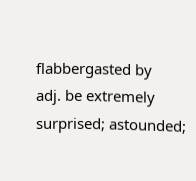flabbergasted by
adj. be extremely surprised; astounded;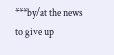***by/at the news
to give up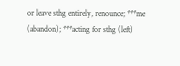or leave sthg entirely, renounce; ***me (abandon); ***acting for sthg (left)